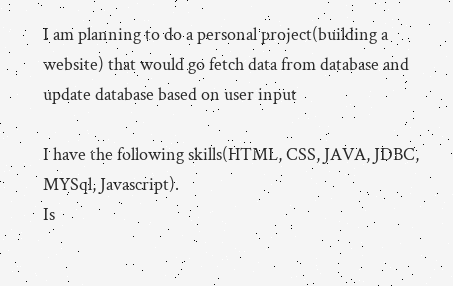I am planning to do a personal project(building a website) that would go fetch data from database and update database based on user input

I have the following skills(HTML, CSS, JAVA, JDBC, MYSql, Javascript).
Is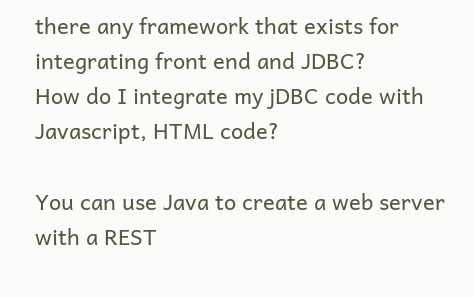there any framework that exists for integrating front end and JDBC?
How do I integrate my jDBC code with Javascript, HTML code?

You can use Java to create a web server with a REST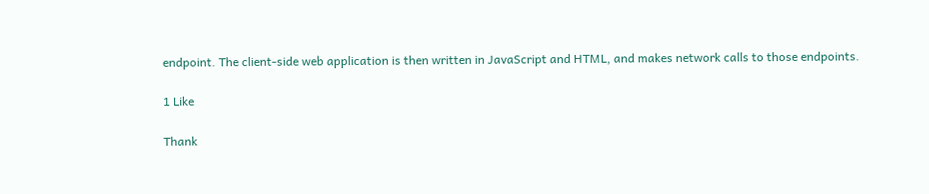endpoint. The client-side web application is then written in JavaScript and HTML, and makes network calls to those endpoints.

1 Like

Thank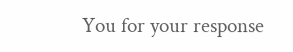You for your response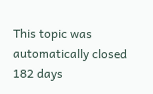This topic was automatically closed 182 days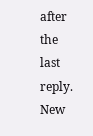after the last reply. New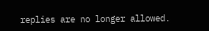replies are no longer allowed.